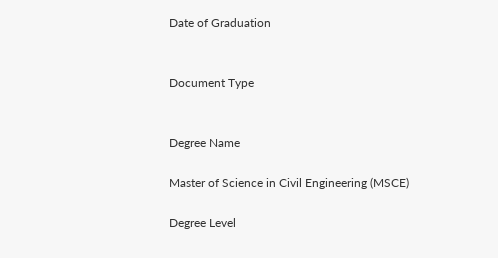Date of Graduation


Document Type


Degree Name

Master of Science in Civil Engineering (MSCE)

Degree Level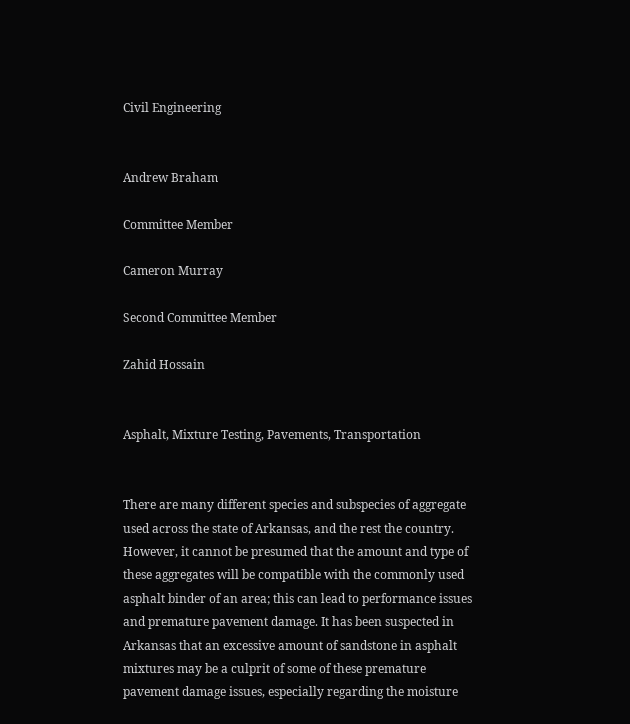Civil Engineering


Andrew Braham

Committee Member

Cameron Murray

Second Committee Member

Zahid Hossain


Asphalt, Mixture Testing, Pavements, Transportation


There are many different species and subspecies of aggregate used across the state of Arkansas, and the rest the country. However, it cannot be presumed that the amount and type of these aggregates will be compatible with the commonly used asphalt binder of an area; this can lead to performance issues and premature pavement damage. It has been suspected in Arkansas that an excessive amount of sandstone in asphalt mixtures may be a culprit of some of these premature pavement damage issues, especially regarding the moisture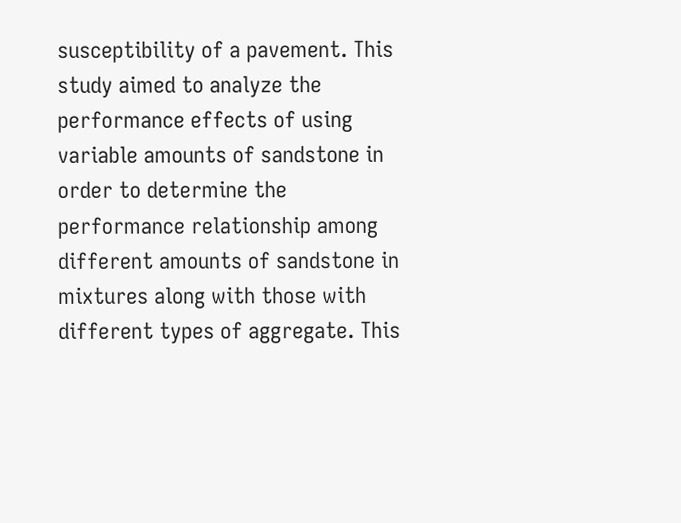susceptibility of a pavement. This study aimed to analyze the performance effects of using variable amounts of sandstone in order to determine the performance relationship among different amounts of sandstone in mixtures along with those with different types of aggregate. This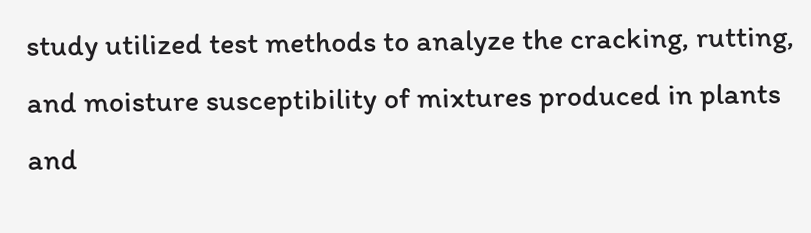study utilized test methods to analyze the cracking, rutting, and moisture susceptibility of mixtures produced in plants and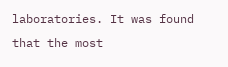laboratories. It was found that the most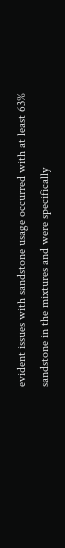evident issues with sandstone usage occurred with at least 63% sandstone in the mixtures and were specifically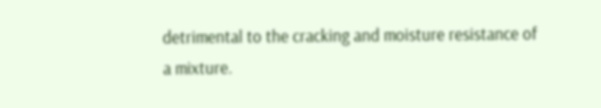detrimental to the cracking and moisture resistance of a mixture.